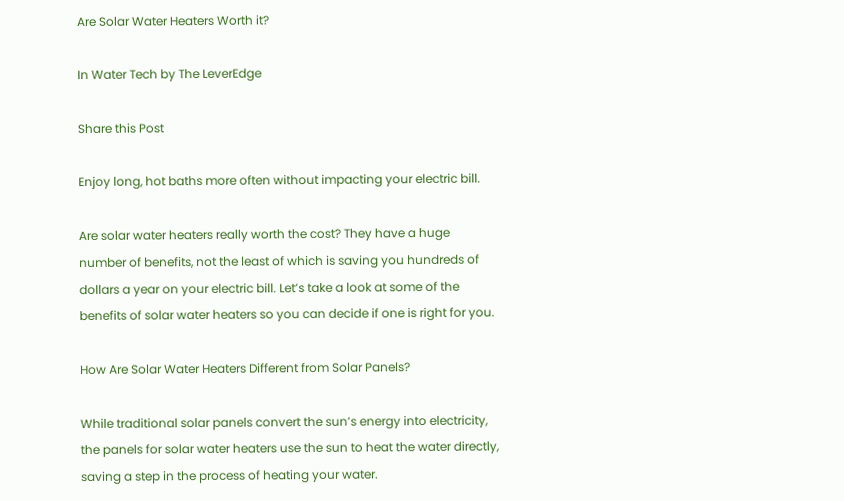Are Solar Water Heaters Worth it?

In Water Tech by The LeverEdge

Share this Post

Enjoy long, hot baths more often without impacting your electric bill.

Are solar water heaters really worth the cost? They have a huge number of benefits, not the least of which is saving you hundreds of dollars a year on your electric bill. Let’s take a look at some of the benefits of solar water heaters so you can decide if one is right for you.

How Are Solar Water Heaters Different from Solar Panels?

While traditional solar panels convert the sun’s energy into electricity, the panels for solar water heaters use the sun to heat the water directly, saving a step in the process of heating your water.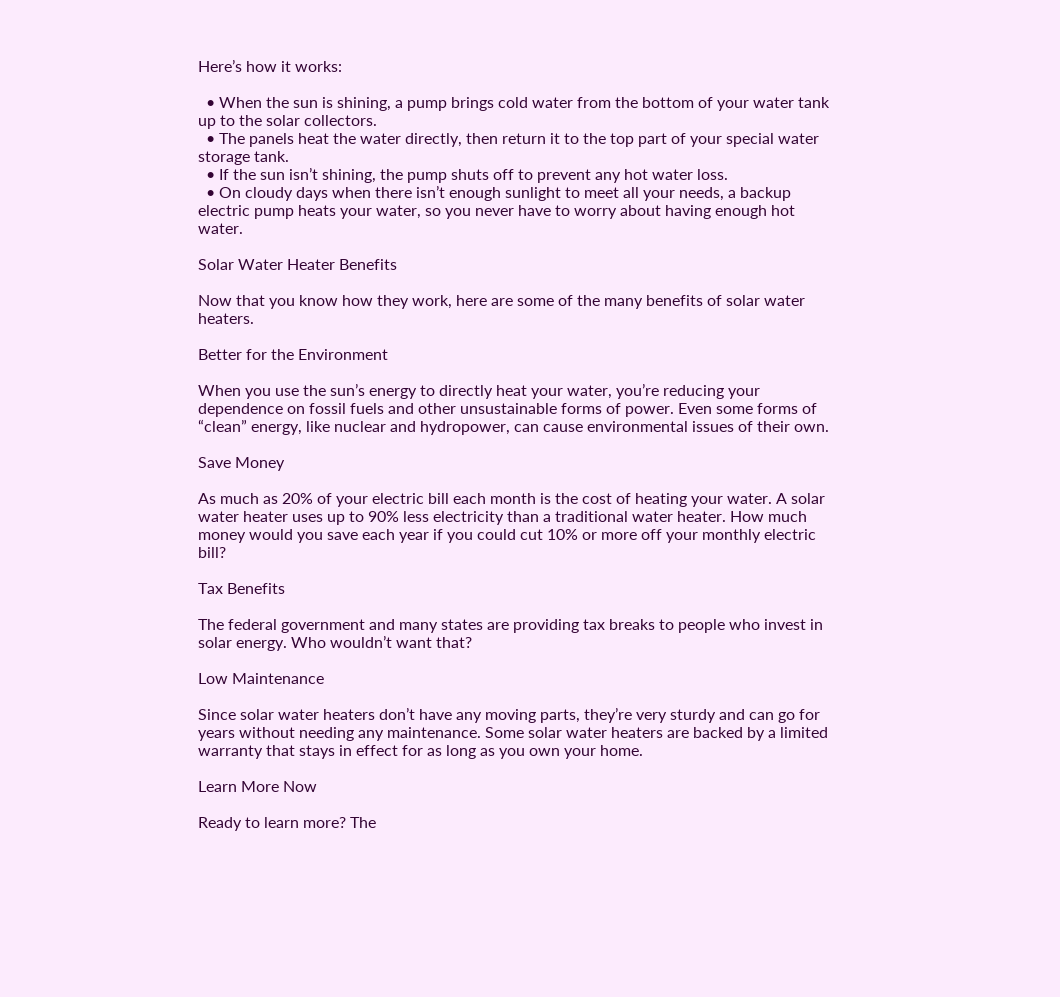Here’s how it works:

  • When the sun is shining, a pump brings cold water from the bottom of your water tank up to the solar collectors.
  • The panels heat the water directly, then return it to the top part of your special water storage tank.
  • If the sun isn’t shining, the pump shuts off to prevent any hot water loss.
  • On cloudy days when there isn’t enough sunlight to meet all your needs, a backup electric pump heats your water, so you never have to worry about having enough hot water.

Solar Water Heater Benefits

Now that you know how they work, here are some of the many benefits of solar water heaters.

Better for the Environment

When you use the sun’s energy to directly heat your water, you’re reducing your dependence on fossil fuels and other unsustainable forms of power. Even some forms of “clean” energy, like nuclear and hydropower, can cause environmental issues of their own.

Save Money

As much as 20% of your electric bill each month is the cost of heating your water. A solar water heater uses up to 90% less electricity than a traditional water heater. How much money would you save each year if you could cut 10% or more off your monthly electric bill?

Tax Benefits

The federal government and many states are providing tax breaks to people who invest in solar energy. Who wouldn’t want that?

Low Maintenance

Since solar water heaters don’t have any moving parts, they’re very sturdy and can go for years without needing any maintenance. Some solar water heaters are backed by a limited warranty that stays in effect for as long as you own your home.

Learn More Now

Ready to learn more? The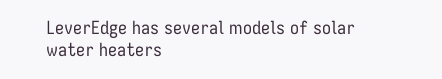LeverEdge has several models of solar water heaters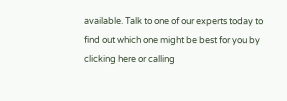available. Talk to one of our experts today to find out which one might be best for you by clicking here or calling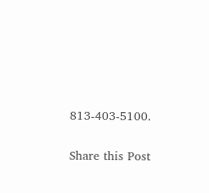813-403-5100.

Share this Post